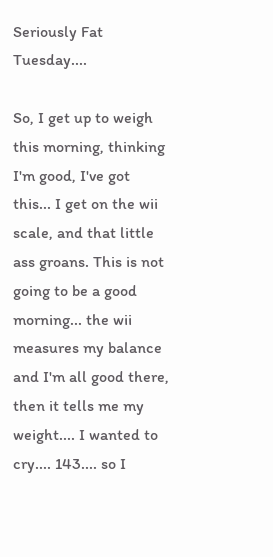Seriously Fat Tuesday....

So, I get up to weigh this morning, thinking I'm good, I've got this... I get on the wii scale, and that little ass groans. This is not going to be a good morning... the wii measures my balance and I'm all good there, then it tells me my weight.... I wanted to cry.... 143.... so I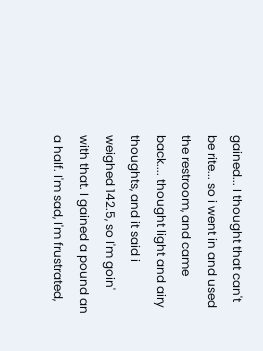gained... I thought that can't be rite... so i went in and used the restroom, and came back.... thought light and airy thoughts, and it said i weighed 142.5, so I'm goin' with that. I gained a pound an a half. I'm sad, I'm frustrated,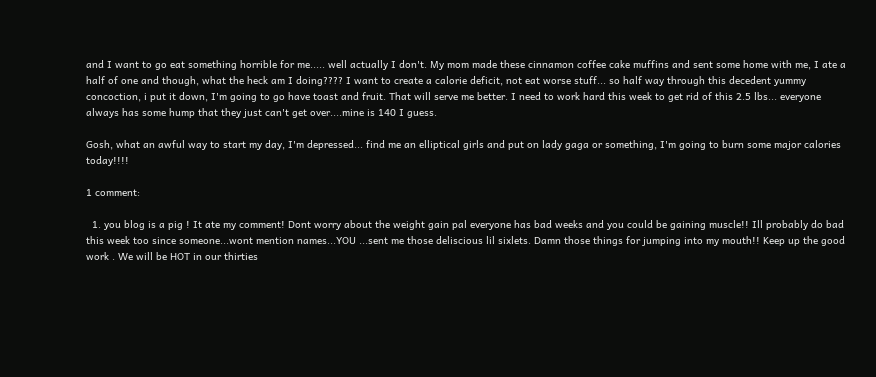and I want to go eat something horrible for me..... well actually I don't. My mom made these cinnamon coffee cake muffins and sent some home with me, I ate a half of one and though, what the heck am I doing???? I want to create a calorie deficit, not eat worse stuff... so half way through this decedent yummy concoction, i put it down, I'm going to go have toast and fruit. That will serve me better. I need to work hard this week to get rid of this 2.5 lbs... everyone always has some hump that they just can't get over....mine is 140 I guess.

Gosh, what an awful way to start my day, I'm depressed... find me an elliptical girls and put on lady gaga or something, I'm going to burn some major calories today!!!!

1 comment:

  1. you blog is a pig ! It ate my comment! Dont worry about the weight gain pal everyone has bad weeks and you could be gaining muscle!! Ill probably do bad this week too since someone...wont mention names...YOU ...sent me those deliscious lil sixlets. Damn those things for jumping into my mouth!! Keep up the good work . We will be HOT in our thirties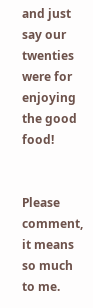and just say our twenties were for enjoying the good food!


Please comment, it means so much to me.